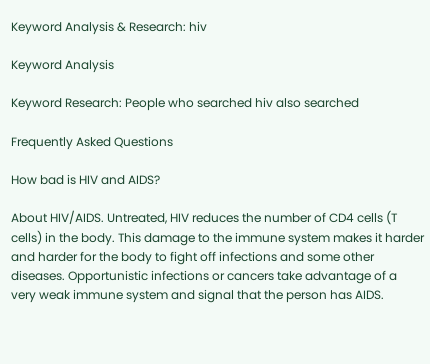Keyword Analysis & Research: hiv

Keyword Analysis

Keyword Research: People who searched hiv also searched

Frequently Asked Questions

How bad is HIV and AIDS?

About HIV/AIDS. Untreated, HIV reduces the number of CD4 cells (T cells) in the body. This damage to the immune system makes it harder and harder for the body to fight off infections and some other diseases. Opportunistic infections or cancers take advantage of a very weak immune system and signal that the person has AIDS.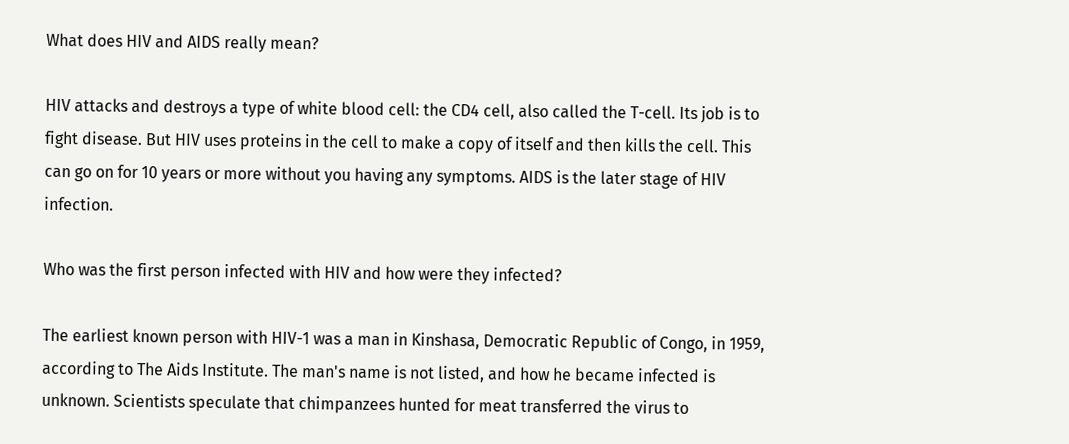What does HIV and AIDS really mean?

HIV attacks and destroys a type of white blood cell: the CD4 cell, also called the T-cell. Its job is to fight disease. But HIV uses proteins in the cell to make a copy of itself and then kills the cell. This can go on for 10 years or more without you having any symptoms. AIDS is the later stage of HIV infection.

Who was the first person infected with HIV and how were they infected?

The earliest known person with HIV-1 was a man in Kinshasa, Democratic Republic of Congo, in 1959, according to The Aids Institute. The man's name is not listed, and how he became infected is unknown. Scientists speculate that chimpanzees hunted for meat transferred the virus to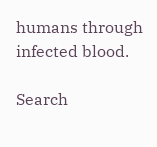humans through infected blood.

Search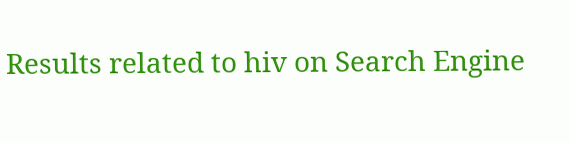Results related to hiv on Search Engine